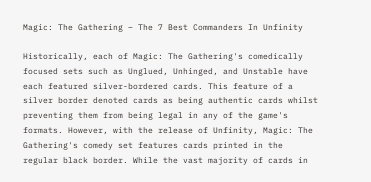Magic: The Gathering – The 7 Best Commanders In Unfinity

Historically, each of Magic: The Gathering's comedically focused sets such as Unglued, Unhinged, and Unstable have each featured silver-bordered cards. This feature of a silver border denoted cards as being authentic cards whilst preventing them from being legal in any of the game's formats. However, with the release of Unfinity, Magic: The Gathering's comedy set features cards printed in the regular black border. While the vast majority of cards in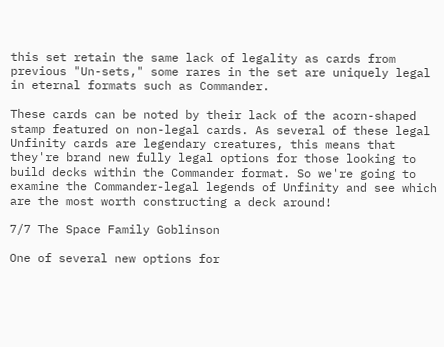this set retain the same lack of legality as cards from previous "Un-sets," some rares in the set are uniquely legal in eternal formats such as Commander.

These cards can be noted by their lack of the acorn-shaped stamp featured on non-legal cards. As several of these legal Unfinity cards are legendary creatures, this means that they're brand new fully legal options for those looking to build decks within the Commander format. So we're going to examine the Commander-legal legends of Unfinity and see which are the most worth constructing a deck around!

7/7 The Space Family Goblinson

One of several new options for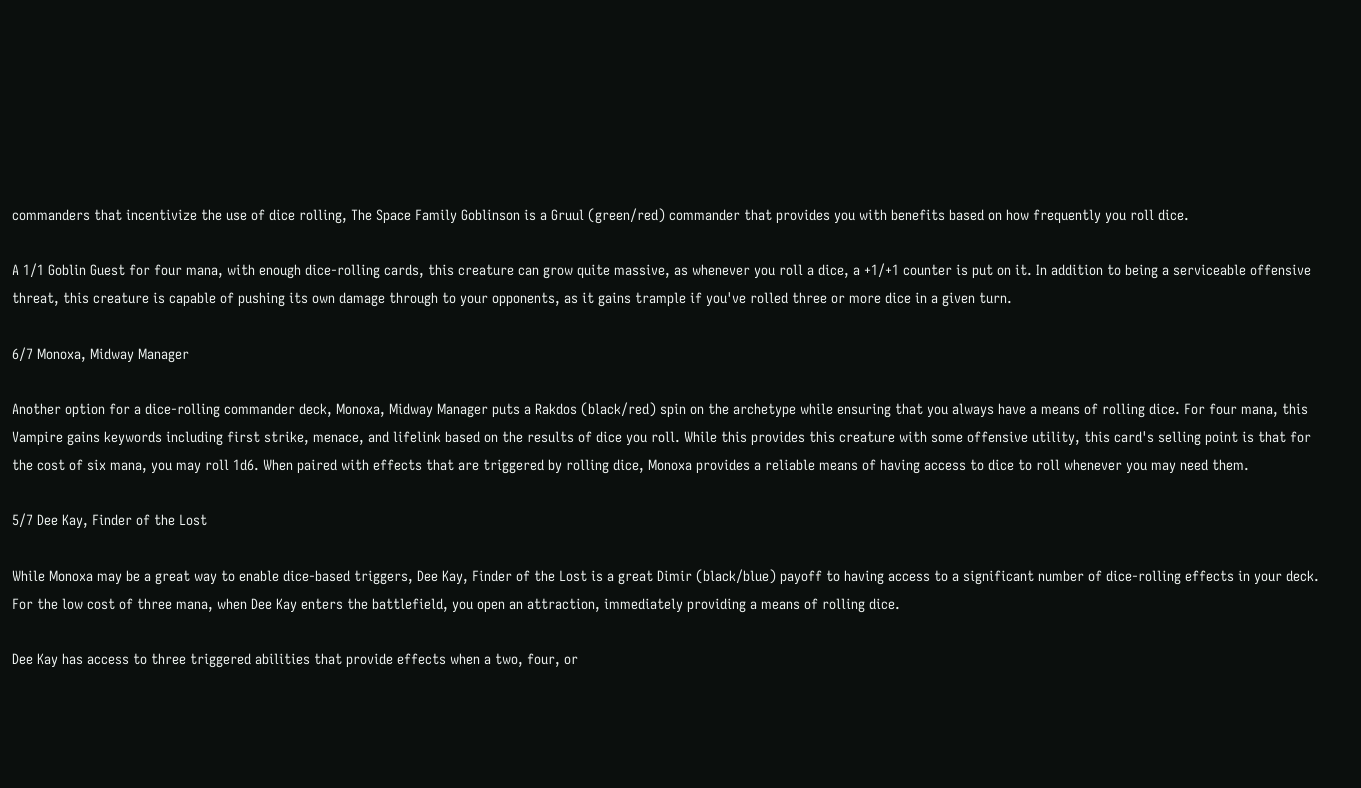commanders that incentivize the use of dice rolling, The Space Family Goblinson is a Gruul (green/red) commander that provides you with benefits based on how frequently you roll dice.

A 1/1 Goblin Guest for four mana, with enough dice-rolling cards, this creature can grow quite massive, as whenever you roll a dice, a +1/+1 counter is put on it. In addition to being a serviceable offensive threat, this creature is capable of pushing its own damage through to your opponents, as it gains trample if you've rolled three or more dice in a given turn.

6/7 Monoxa, Midway Manager

Another option for a dice-rolling commander deck, Monoxa, Midway Manager puts a Rakdos (black/red) spin on the archetype while ensuring that you always have a means of rolling dice. For four mana, this Vampire gains keywords including first strike, menace, and lifelink based on the results of dice you roll. While this provides this creature with some offensive utility, this card's selling point is that for the cost of six mana, you may roll 1d6. When paired with effects that are triggered by rolling dice, Monoxa provides a reliable means of having access to dice to roll whenever you may need them.

5/7 Dee Kay, Finder of the Lost

While Monoxa may be a great way to enable dice-based triggers, Dee Kay, Finder of the Lost is a great Dimir (black/blue) payoff to having access to a significant number of dice-rolling effects in your deck. For the low cost of three mana, when Dee Kay enters the battlefield, you open an attraction, immediately providing a means of rolling dice.

Dee Kay has access to three triggered abilities that provide effects when a two, four, or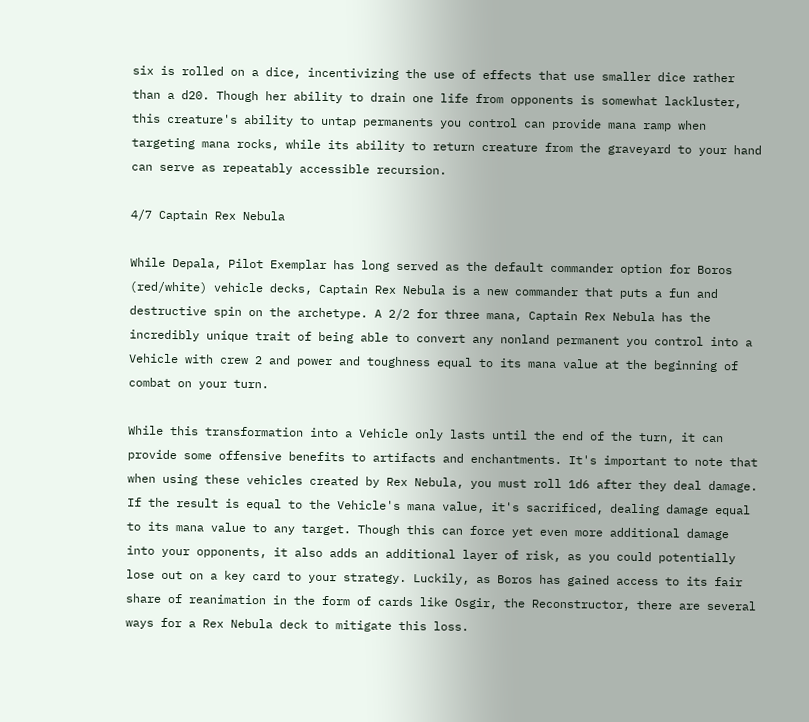six is rolled on a dice, incentivizing the use of effects that use smaller dice rather than a d20. Though her ability to drain one life from opponents is somewhat lackluster, this creature's ability to untap permanents you control can provide mana ramp when targeting mana rocks, while its ability to return creature from the graveyard to your hand can serve as repeatably accessible recursion.

4/7 Captain Rex Nebula

While Depala, Pilot Exemplar has long served as the default commander option for Boros (red/white) vehicle decks, Captain Rex Nebula is a new commander that puts a fun and destructive spin on the archetype. A 2/2 for three mana, Captain Rex Nebula has the incredibly unique trait of being able to convert any nonland permanent you control into a Vehicle with crew 2 and power and toughness equal to its mana value at the beginning of combat on your turn.

While this transformation into a Vehicle only lasts until the end of the turn, it can provide some offensive benefits to artifacts and enchantments. It's important to note that when using these vehicles created by Rex Nebula, you must roll 1d6 after they deal damage. If the result is equal to the Vehicle's mana value, it's sacrificed, dealing damage equal to its mana value to any target. Though this can force yet even more additional damage into your opponents, it also adds an additional layer of risk, as you could potentially lose out on a key card to your strategy. Luckily, as Boros has gained access to its fair share of reanimation in the form of cards like Osgir, the Reconstructor, there are several ways for a Rex Nebula deck to mitigate this loss.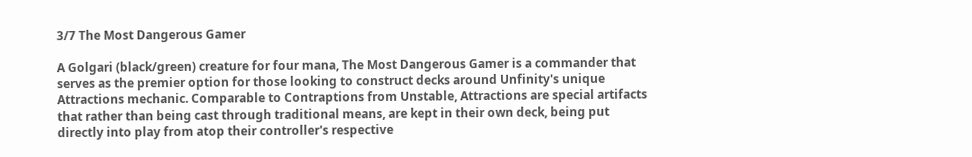3/7 The Most Dangerous Gamer

A Golgari (black/green) creature for four mana, The Most Dangerous Gamer is a commander that serves as the premier option for those looking to construct decks around Unfinity's unique Attractions mechanic. Comparable to Contraptions from Unstable, Attractions are special artifacts that rather than being cast through traditional means, are kept in their own deck, being put directly into play from atop their controller's respective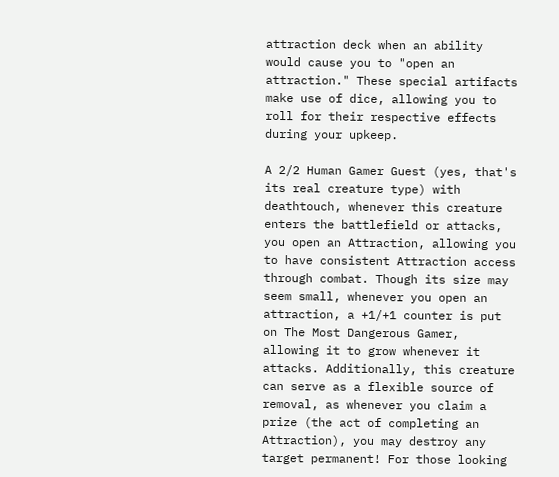attraction deck when an ability would cause you to "open an attraction." These special artifacts make use of dice, allowing you to roll for their respective effects during your upkeep.

A 2/2 Human Gamer Guest (yes, that's its real creature type) with deathtouch, whenever this creature enters the battlefield or attacks, you open an Attraction, allowing you to have consistent Attraction access through combat. Though its size may seem small, whenever you open an attraction, a +1/+1 counter is put on The Most Dangerous Gamer, allowing it to grow whenever it attacks. Additionally, this creature can serve as a flexible source of removal, as whenever you claim a prize (the act of completing an Attraction), you may destroy any target permanent! For those looking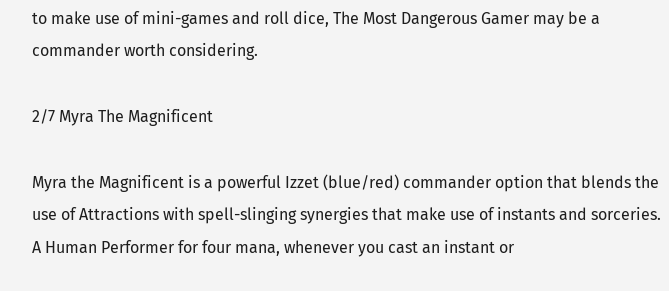to make use of mini-games and roll dice, The Most Dangerous Gamer may be a commander worth considering.

2/7 Myra The Magnificent

Myra the Magnificent is a powerful Izzet (blue/red) commander option that blends the use of Attractions with spell-slinging synergies that make use of instants and sorceries. A Human Performer for four mana, whenever you cast an instant or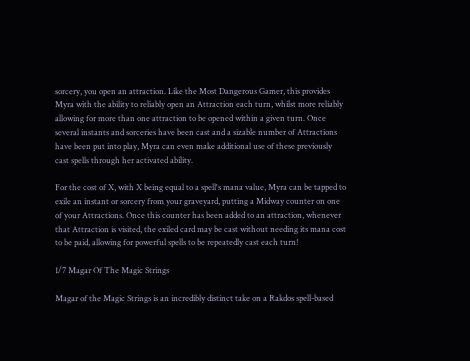sorcery, you open an attraction. Like the Most Dangerous Gamer, this provides Myra with the ability to reliably open an Attraction each turn, whilst more reliably allowing for more than one attraction to be opened within a given turn. Once several instants and sorceries have been cast and a sizable number of Attractions have been put into play, Myra can even make additional use of these previously cast spells through her activated ability.

For the cost of X, with X being equal to a spell's mana value, Myra can be tapped to exile an instant or sorcery from your graveyard, putting a Midway counter on one of your Attractions. Once this counter has been added to an attraction, whenever that Attraction is visited, the exiled card may be cast without needing its mana cost to be paid, allowing for powerful spells to be repeatedly cast each turn!

1/7 Magar Of The Magic Strings

Magar of the Magic Strings is an incredibly distinct take on a Rakdos spell-based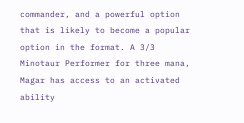commander, and a powerful option that is likely to become a popular option in the format. A 3/3 Minotaur Performer for three mana, Magar has access to an activated ability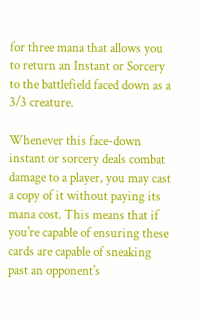for three mana that allows you to return an Instant or Sorcery to the battlefield faced down as a 3/3 creature.

Whenever this face-down instant or sorcery deals combat damage to a player, you may cast a copy of it without paying its mana cost. This means that if you're capable of ensuring these cards are capable of sneaking past an opponent's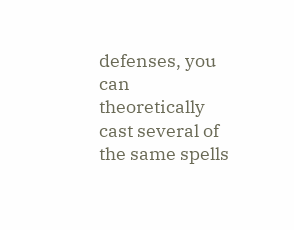defenses, you can theoretically cast several of the same spells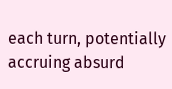each turn, potentially accruing absurd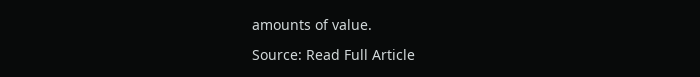amounts of value.

Source: Read Full Article